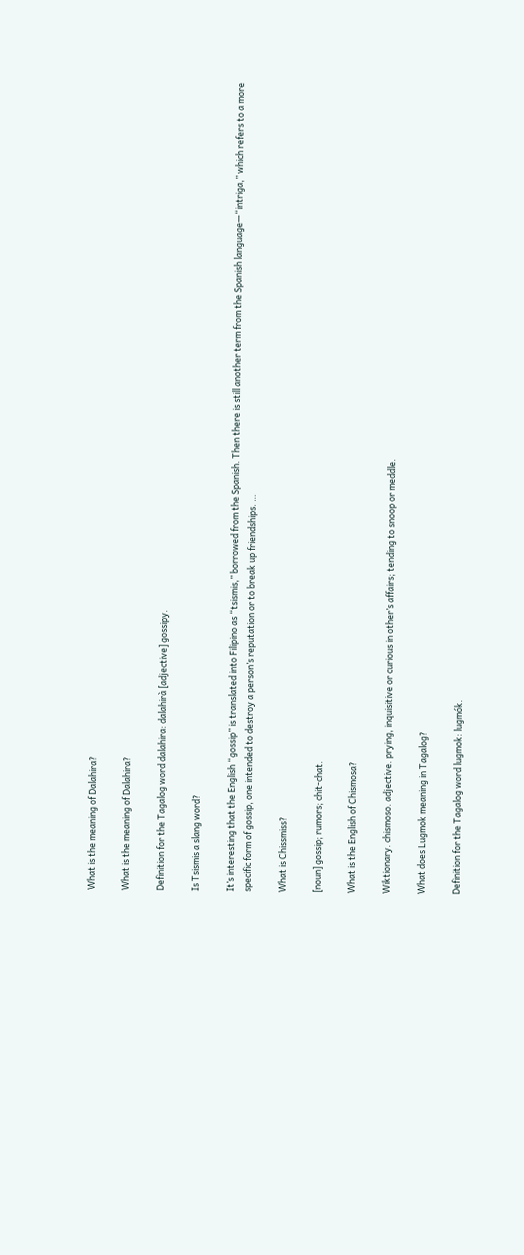What is the meaning of Dalahira?

What is the meaning of Dalahira?

Definition for the Tagalog word dalahira: dalahirà [adjective] gossipy.

Is Tsismis a slang word?

It’s interesting that the English “gossip” is translated into Filipino as “tsismis,” borrowed from the Spanish. Then there is still another term from the Spanish language—“intriga,” which refers to a more specific form of gossip, one intended to destroy a person’s reputation or to break up friendships. …

What is Chissmiss?

[noun] gossip; rumors; chit-chat.

What is the English of Chismosa?

Wiktionary. chismoso. adjective. prying, inquisitive or curious in other’s affairs; tending to snoop or meddle.

What does Lugmok meaning in Tagalog?

Definition for the Tagalog word lugmok: lugmók.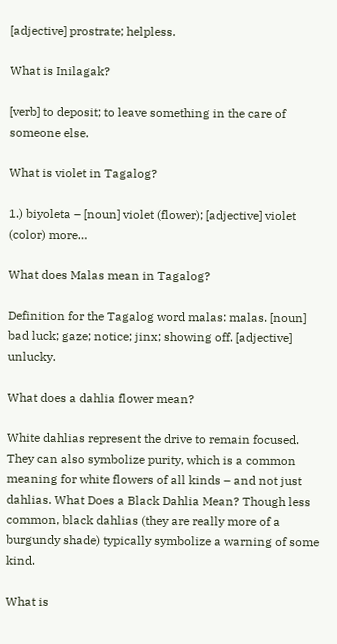[adjective] prostrate; helpless.

What is Inilagak?

[verb] to deposit; to leave something in the care of someone else.

What is violet in Tagalog?

1.) biyoleta – [noun] violet (flower); [adjective] violet (color) more…

What does Malas mean in Tagalog?

Definition for the Tagalog word malas: malas. [noun] bad luck; gaze; notice; jinx; showing off. [adjective] unlucky.

What does a dahlia flower mean?

White dahlias represent the drive to remain focused. They can also symbolize purity, which is a common meaning for white flowers of all kinds – and not just dahlias. What Does a Black Dahlia Mean? Though less common, black dahlias (they are really more of a burgundy shade) typically symbolize a warning of some kind.

What is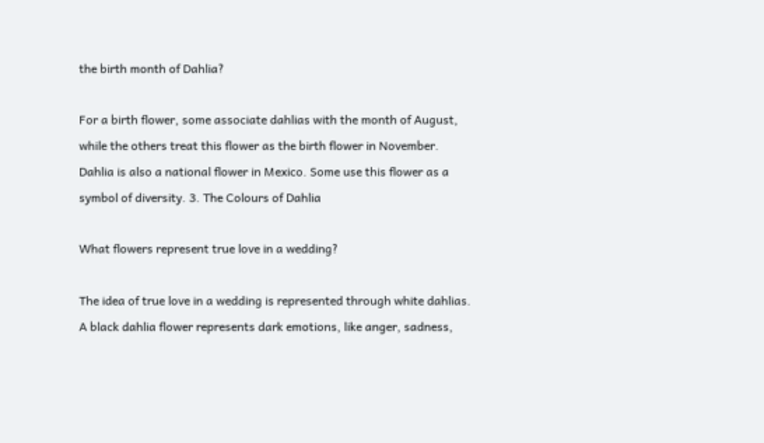the birth month of Dahlia?

For a birth flower, some associate dahlias with the month of August, while the others treat this flower as the birth flower in November. Dahlia is also a national flower in Mexico. Some use this flower as a symbol of diversity. 3. The Colours of Dahlia

What flowers represent true love in a wedding?

The idea of true love in a wedding is represented through white dahlias. A black dahlia flower represents dark emotions, like anger, sadness,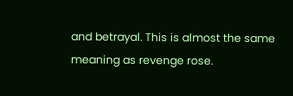and betrayal. This is almost the same meaning as revenge rose.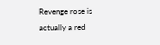Revenge rose is actually a red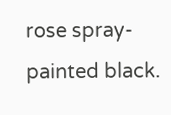rose spray-painted black.